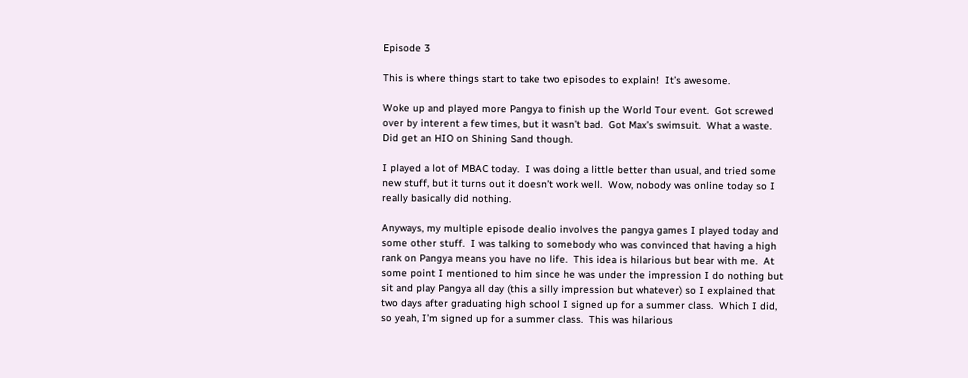Episode 3

This is where things start to take two episodes to explain!  It’s awesome.

Woke up and played more Pangya to finish up the World Tour event.  Got screwed over by interent a few times, but it wasn’t bad.  Got Max’s swimsuit.  What a waste.  Did get an HIO on Shining Sand though.

I played a lot of MBAC today.  I was doing a little better than usual, and tried some new stuff, but it turns out it doesn’t work well.  Wow, nobody was online today so I really basically did nothing.

Anyways, my multiple episode dealio involves the pangya games I played today and some other stuff.  I was talking to somebody who was convinced that having a high rank on Pangya means you have no life.  This idea is hilarious but bear with me.  At some point I mentioned to him since he was under the impression I do nothing but sit and play Pangya all day (this a silly impression but whatever) so I explained that two days after graduating high school I signed up for a summer class.  Which I did, so yeah, I’m signed up for a summer class.  This was hilarious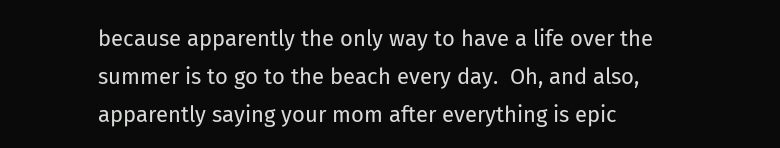because apparently the only way to have a life over the summer is to go to the beach every day.  Oh, and also, apparently saying your mom after everything is epic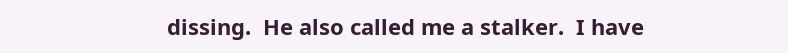dissing.  He also called me a stalker.  I have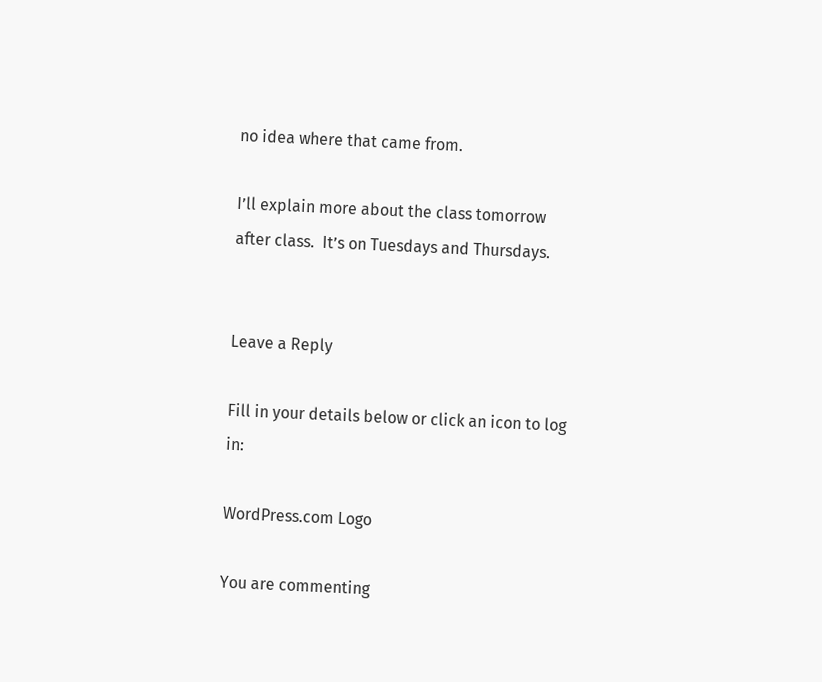no idea where that came from.

I’ll explain more about the class tomorrow after class.  It’s on Tuesdays and Thursdays.


Leave a Reply

Fill in your details below or click an icon to log in:

WordPress.com Logo

You are commenting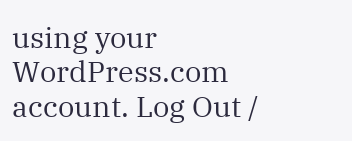using your WordPress.com account. Log Out /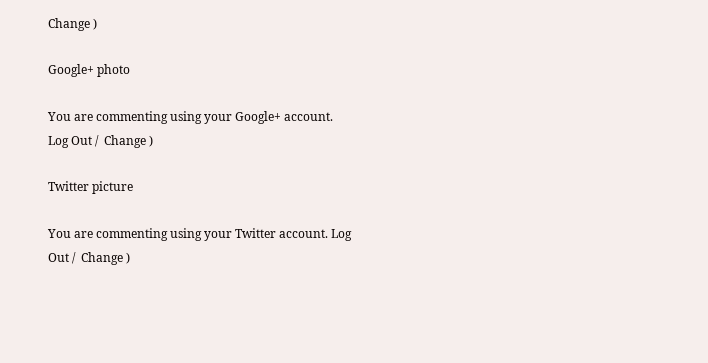Change )

Google+ photo

You are commenting using your Google+ account. Log Out /  Change )

Twitter picture

You are commenting using your Twitter account. Log Out /  Change )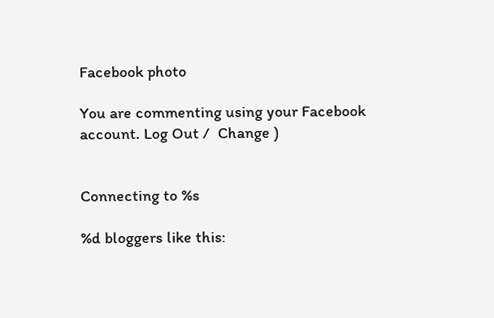Facebook photo

You are commenting using your Facebook account. Log Out /  Change )


Connecting to %s

%d bloggers like this: